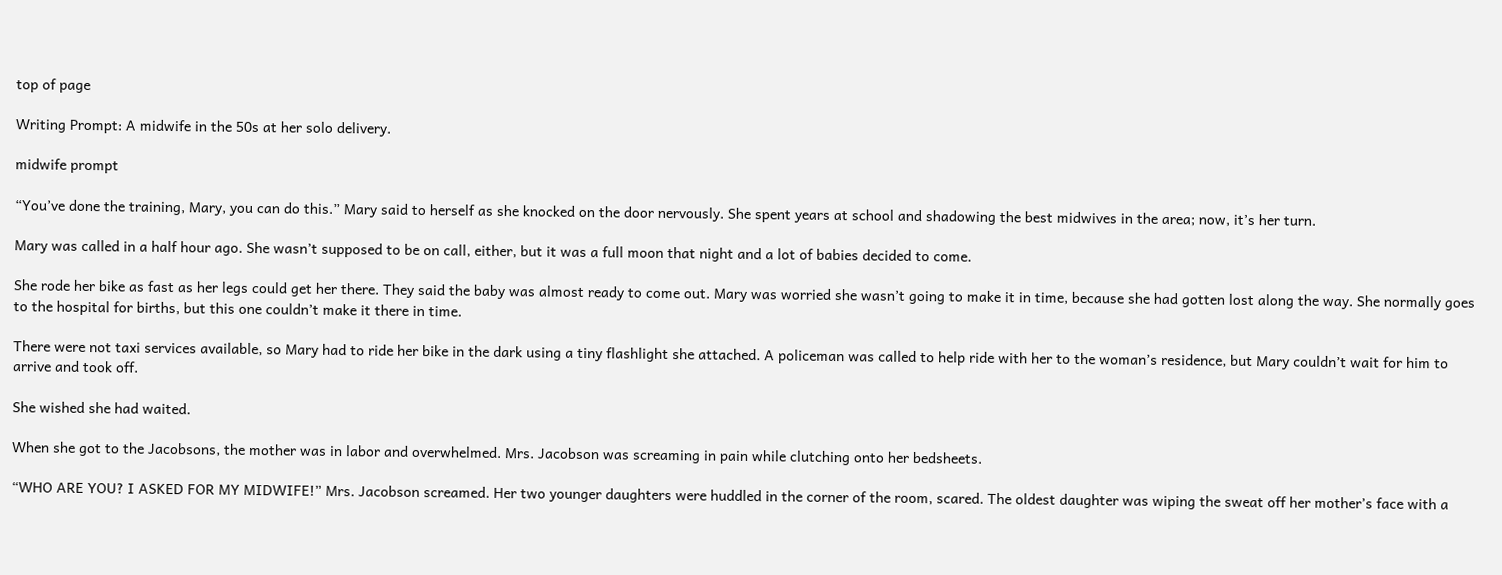top of page

Writing Prompt: A midwife in the 50s at her solo delivery.

midwife prompt

“You’ve done the training, Mary, you can do this.” Mary said to herself as she knocked on the door nervously. She spent years at school and shadowing the best midwives in the area; now, it’s her turn.

Mary was called in a half hour ago. She wasn’t supposed to be on call, either, but it was a full moon that night and a lot of babies decided to come.

She rode her bike as fast as her legs could get her there. They said the baby was almost ready to come out. Mary was worried she wasn’t going to make it in time, because she had gotten lost along the way. She normally goes to the hospital for births, but this one couldn’t make it there in time.

There were not taxi services available, so Mary had to ride her bike in the dark using a tiny flashlight she attached. A policeman was called to help ride with her to the woman’s residence, but Mary couldn’t wait for him to arrive and took off.

She wished she had waited.

When she got to the Jacobsons, the mother was in labor and overwhelmed. Mrs. Jacobson was screaming in pain while clutching onto her bedsheets.

“WHO ARE YOU? I ASKED FOR MY MIDWIFE!” Mrs. Jacobson screamed. Her two younger daughters were huddled in the corner of the room, scared. The oldest daughter was wiping the sweat off her mother’s face with a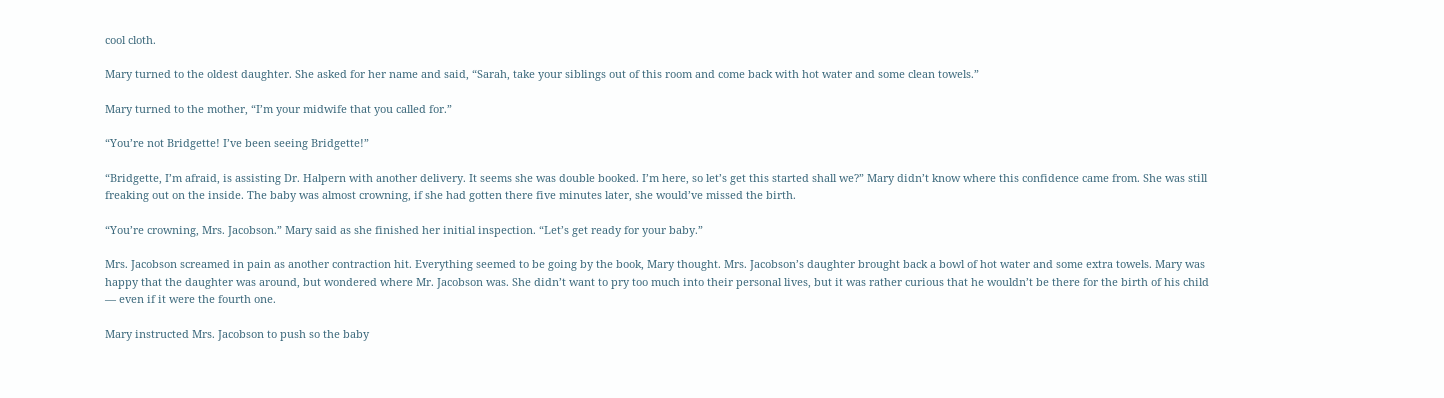cool cloth.

Mary turned to the oldest daughter. She asked for her name and said, “Sarah, take your siblings out of this room and come back with hot water and some clean towels.”

Mary turned to the mother, “I’m your midwife that you called for.”

“You’re not Bridgette! I’ve been seeing Bridgette!”

“Bridgette, I’m afraid, is assisting Dr. Halpern with another delivery. It seems she was double booked. I’m here, so let’s get this started shall we?” Mary didn’t know where this confidence came from. She was still freaking out on the inside. The baby was almost crowning, if she had gotten there five minutes later, she would’ve missed the birth.

“You’re crowning, Mrs. Jacobson.” Mary said as she finished her initial inspection. “Let’s get ready for your baby.”

Mrs. Jacobson screamed in pain as another contraction hit. Everything seemed to be going by the book, Mary thought. Mrs. Jacobson’s daughter brought back a bowl of hot water and some extra towels. Mary was happy that the daughter was around, but wondered where Mr. Jacobson was. She didn’t want to pry too much into their personal lives, but it was rather curious that he wouldn’t be there for the birth of his child — even if it were the fourth one.

Mary instructed Mrs. Jacobson to push so the baby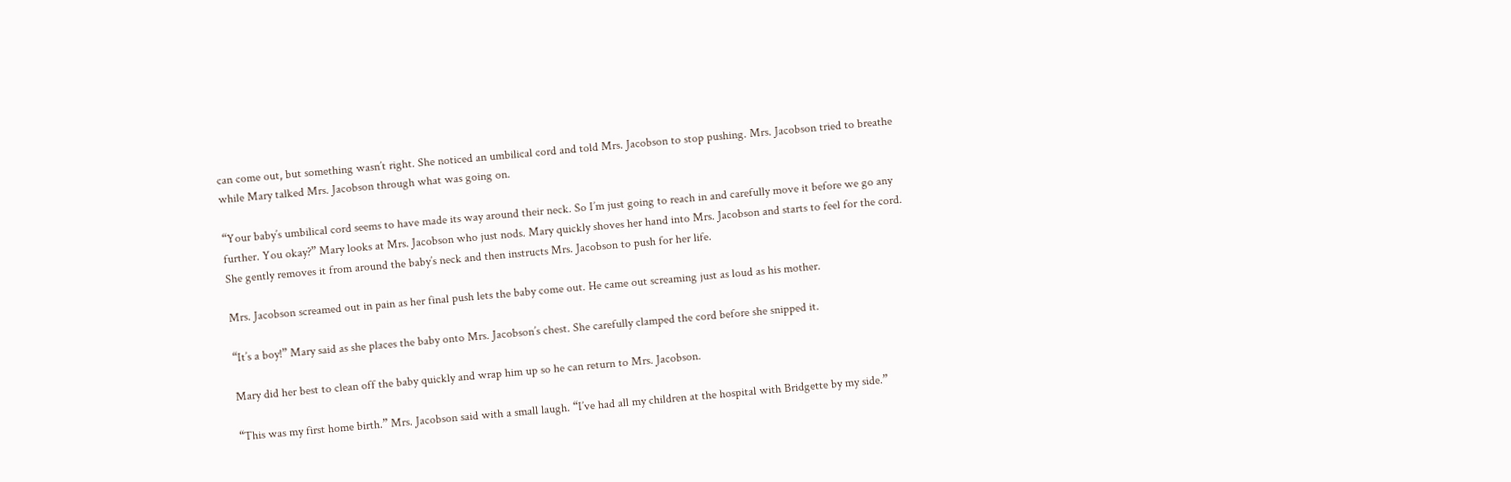can come out, but something wasn’t right. She noticed an umbilical cord and told Mrs. Jacobson to stop pushing. Mrs. Jacobson tried to breathe while Mary talked Mrs. Jacobson through what was going on.

“Your baby’s umbilical cord seems to have made its way around their neck. So I’m just going to reach in and carefully move it before we go any further. You okay?” Mary looks at Mrs. Jacobson who just nods. Mary quickly shoves her hand into Mrs. Jacobson and starts to feel for the cord. She gently removes it from around the baby’s neck and then instructs Mrs. Jacobson to push for her life.

Mrs. Jacobson screamed out in pain as her final push lets the baby come out. He came out screaming just as loud as his mother.

“It’s a boy!” Mary said as she places the baby onto Mrs. Jacobson’s chest. She carefully clamped the cord before she snipped it.

Mary did her best to clean off the baby quickly and wrap him up so he can return to Mrs. Jacobson.

“This was my first home birth.” Mrs. Jacobson said with a small laugh. “I’ve had all my children at the hospital with Bridgette by my side.”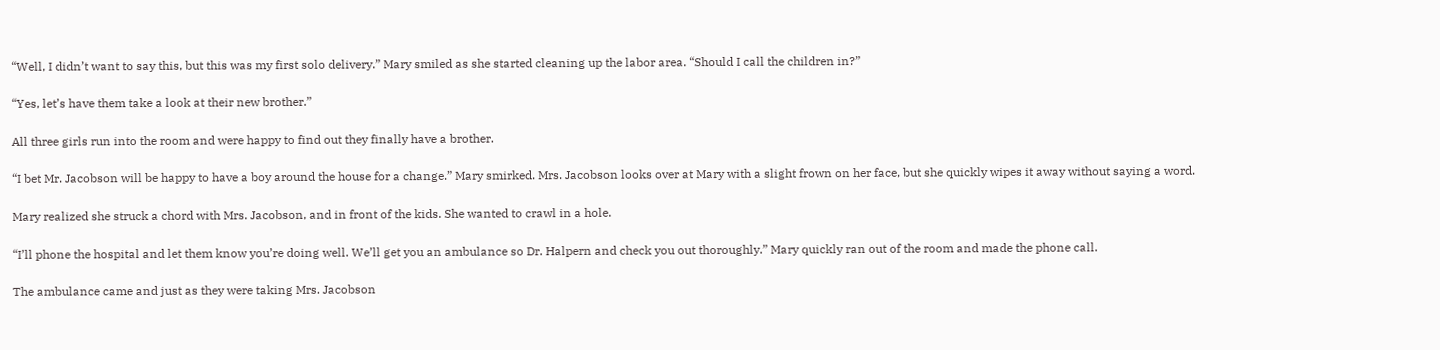“Well, I didn’t want to say this, but this was my first solo delivery.” Mary smiled as she started cleaning up the labor area. “Should I call the children in?”

“Yes, let’s have them take a look at their new brother.”

All three girls run into the room and were happy to find out they finally have a brother.

“I bet Mr. Jacobson will be happy to have a boy around the house for a change.” Mary smirked. Mrs. Jacobson looks over at Mary with a slight frown on her face, but she quickly wipes it away without saying a word.

Mary realized she struck a chord with Mrs. Jacobson, and in front of the kids. She wanted to crawl in a hole.

“I’ll phone the hospital and let them know you’re doing well. We’ll get you an ambulance so Dr. Halpern and check you out thoroughly.” Mary quickly ran out of the room and made the phone call.

The ambulance came and just as they were taking Mrs. Jacobson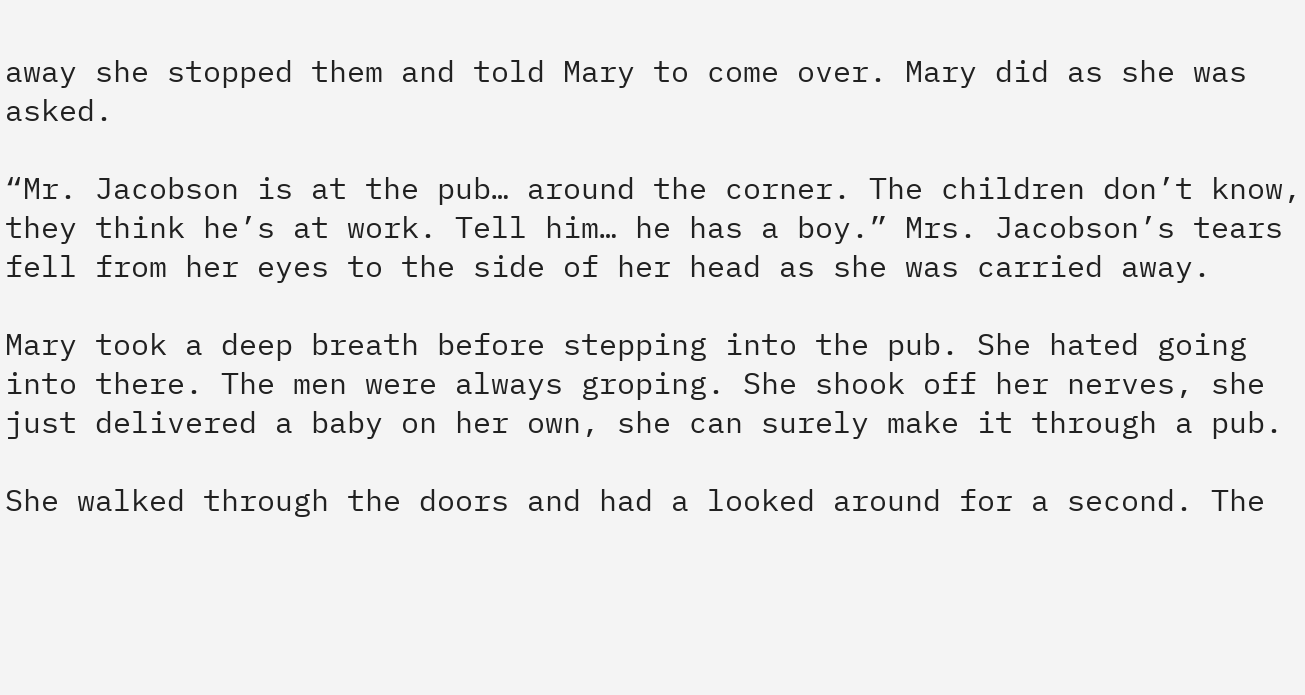away she stopped them and told Mary to come over. Mary did as she was asked.

“Mr. Jacobson is at the pub… around the corner. The children don’t know, they think he’s at work. Tell him… he has a boy.” Mrs. Jacobson’s tears fell from her eyes to the side of her head as she was carried away.

Mary took a deep breath before stepping into the pub. She hated going into there. The men were always groping. She shook off her nerves, she just delivered a baby on her own, she can surely make it through a pub.

She walked through the doors and had a looked around for a second. The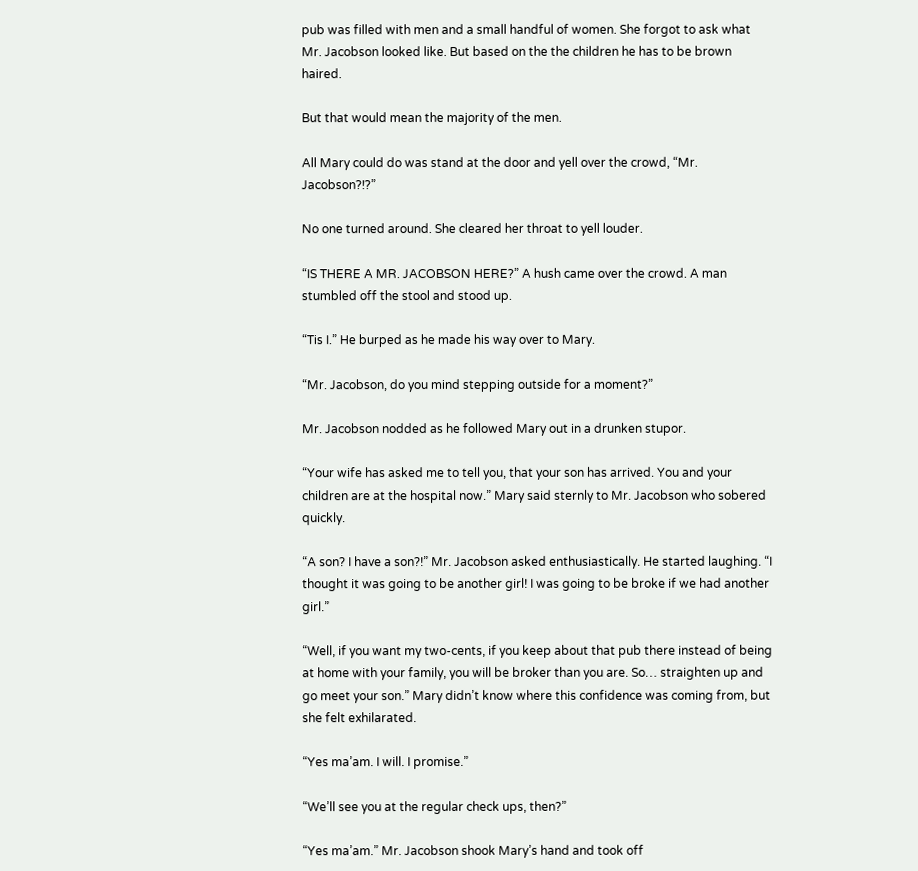pub was filled with men and a small handful of women. She forgot to ask what Mr. Jacobson looked like. But based on the the children he has to be brown haired.

But that would mean the majority of the men.

All Mary could do was stand at the door and yell over the crowd, “Mr. Jacobson?!?”

No one turned around. She cleared her throat to yell louder.

“IS THERE A MR. JACOBSON HERE?” A hush came over the crowd. A man stumbled off the stool and stood up.

“Tis I.” He burped as he made his way over to Mary.

“Mr. Jacobson, do you mind stepping outside for a moment?”

Mr. Jacobson nodded as he followed Mary out in a drunken stupor.

“Your wife has asked me to tell you, that your son has arrived. You and your children are at the hospital now.” Mary said sternly to Mr. Jacobson who sobered quickly.

“A son? I have a son?!” Mr. Jacobson asked enthusiastically. He started laughing. “I thought it was going to be another girl! I was going to be broke if we had another girl.”

“Well, if you want my two-cents, if you keep about that pub there instead of being at home with your family, you will be broker than you are. So… straighten up and go meet your son.” Mary didn’t know where this confidence was coming from, but she felt exhilarated.

“Yes ma’am. I will. I promise.”

“We’ll see you at the regular check ups, then?”

“Yes ma’am.” Mr. Jacobson shook Mary’s hand and took off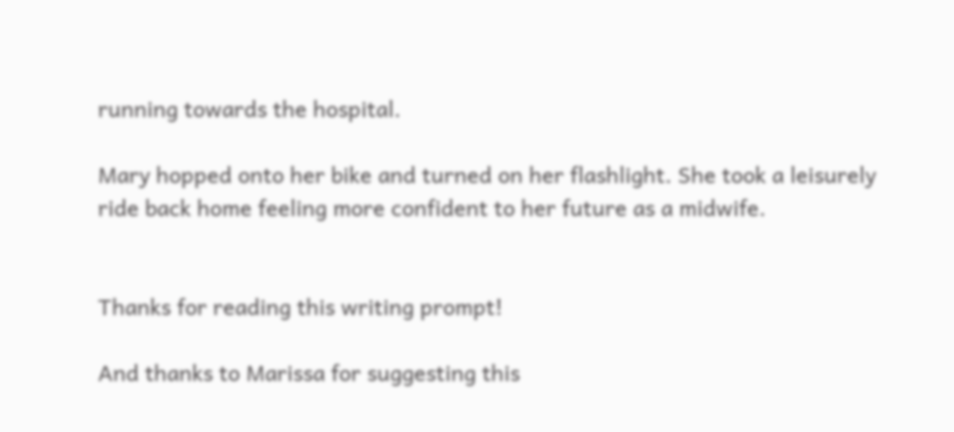running towards the hospital.

Mary hopped onto her bike and turned on her flashlight. She took a leisurely ride back home feeling more confident to her future as a midwife.


Thanks for reading this writing prompt!

And thanks to Marissa for suggesting this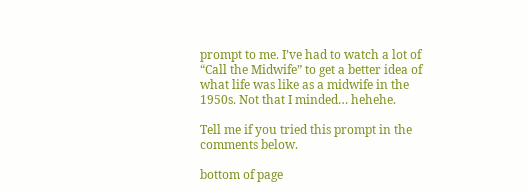prompt to me. I’ve had to watch a lot of “Call the Midwife” to get a better idea of what life was like as a midwife in the 1950s. Not that I minded… hehehe.

Tell me if you tried this prompt in the comments below.

bottom of page